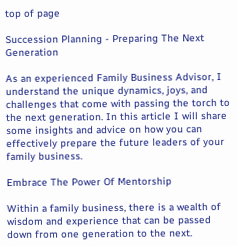top of page

Succession Planning - Preparing The Next Generation

As an experienced Family Business Advisor, I understand the unique dynamics, joys, and challenges that come with passing the torch to the next generation. In this article I will share some insights and advice on how you can effectively prepare the future leaders of your family business.

Embrace The Power Of Mentorship

Within a family business, there is a wealth of wisdom and experience that can be passed down from one generation to the next.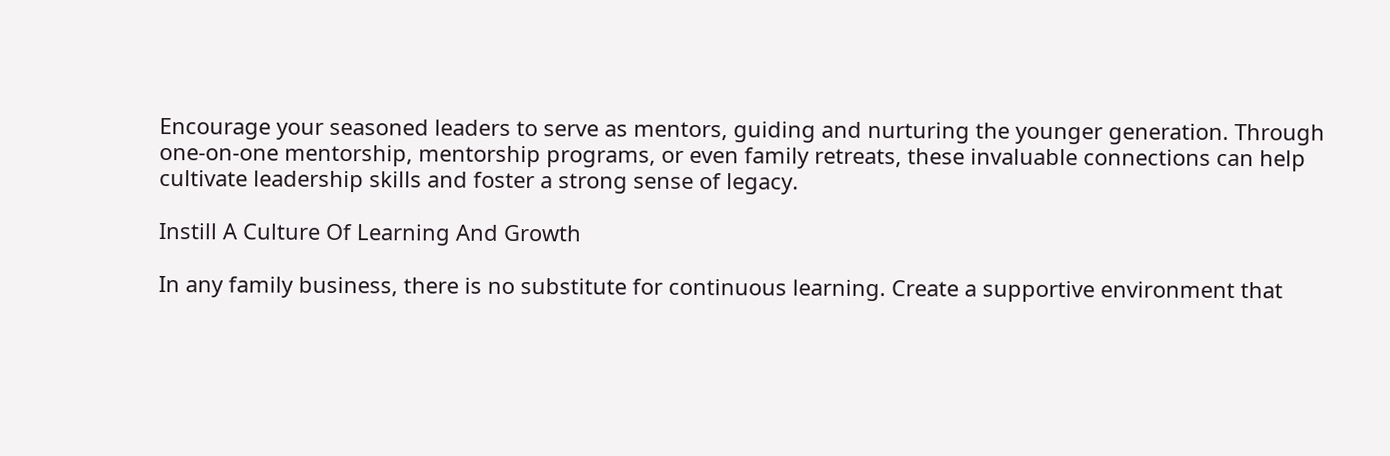Encourage your seasoned leaders to serve as mentors, guiding and nurturing the younger generation. Through one-on-one mentorship, mentorship programs, or even family retreats, these invaluable connections can help cultivate leadership skills and foster a strong sense of legacy.

Instill A Culture Of Learning And Growth

In any family business, there is no substitute for continuous learning. Create a supportive environment that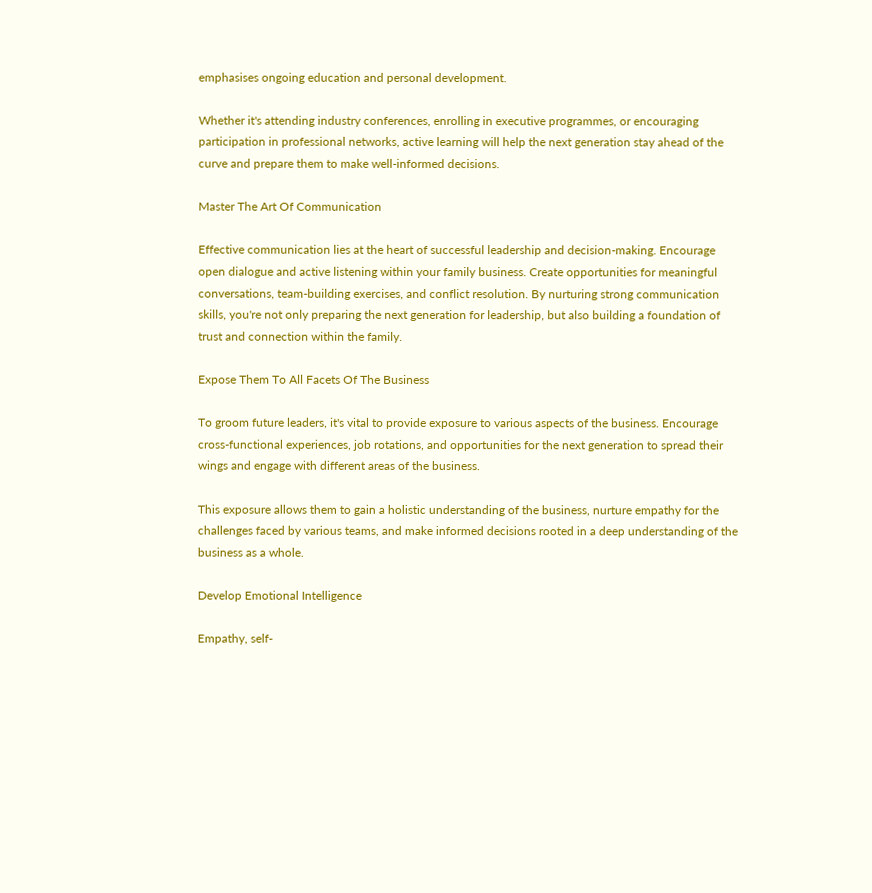emphasises ongoing education and personal development.

Whether it's attending industry conferences, enrolling in executive programmes, or encouraging participation in professional networks, active learning will help the next generation stay ahead of the curve and prepare them to make well-informed decisions.

Master The Art Of Communication

Effective communication lies at the heart of successful leadership and decision-making. Encourage open dialogue and active listening within your family business. Create opportunities for meaningful conversations, team-building exercises, and conflict resolution. By nurturing strong communication skills, you're not only preparing the next generation for leadership, but also building a foundation of trust and connection within the family.

Expose Them To All Facets Of The Business

To groom future leaders, it's vital to provide exposure to various aspects of the business. Encourage cross-functional experiences, job rotations, and opportunities for the next generation to spread their wings and engage with different areas of the business.

This exposure allows them to gain a holistic understanding of the business, nurture empathy for the challenges faced by various teams, and make informed decisions rooted in a deep understanding of the business as a whole.

Develop Emotional Intelligence

Empathy, self-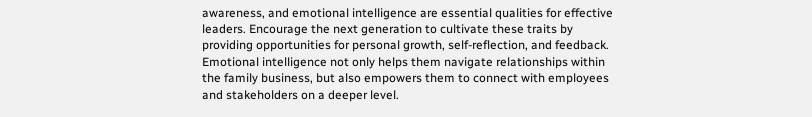awareness, and emotional intelligence are essential qualities for effective leaders. Encourage the next generation to cultivate these traits by providing opportunities for personal growth, self-reflection, and feedback. Emotional intelligence not only helps them navigate relationships within the family business, but also empowers them to connect with employees and stakeholders on a deeper level.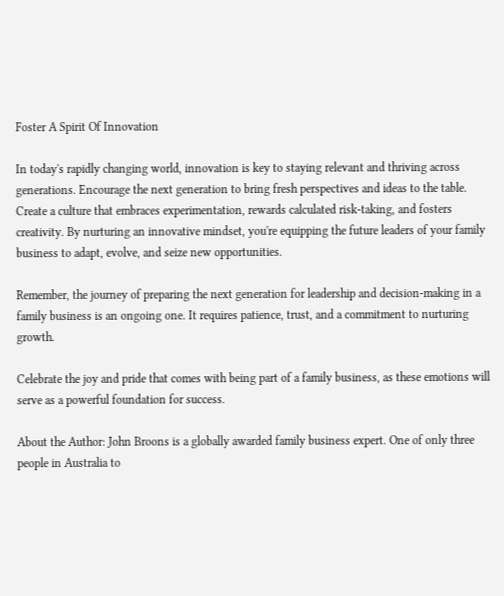Foster A Spirit Of Innovation

In today's rapidly changing world, innovation is key to staying relevant and thriving across generations. Encourage the next generation to bring fresh perspectives and ideas to the table. Create a culture that embraces experimentation, rewards calculated risk-taking, and fosters creativity. By nurturing an innovative mindset, you're equipping the future leaders of your family business to adapt, evolve, and seize new opportunities.

Remember, the journey of preparing the next generation for leadership and decision-making in a family business is an ongoing one. It requires patience, trust, and a commitment to nurturing growth.

Celebrate the joy and pride that comes with being part of a family business, as these emotions will serve as a powerful foundation for success.

About the Author: John Broons is a globally awarded family business expert. One of only three people in Australia to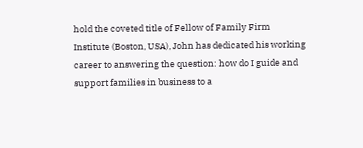hold the coveted title of Fellow of Family Firm Institute (Boston, USA), John has dedicated his working career to answering the question: how do I guide and support families in business to a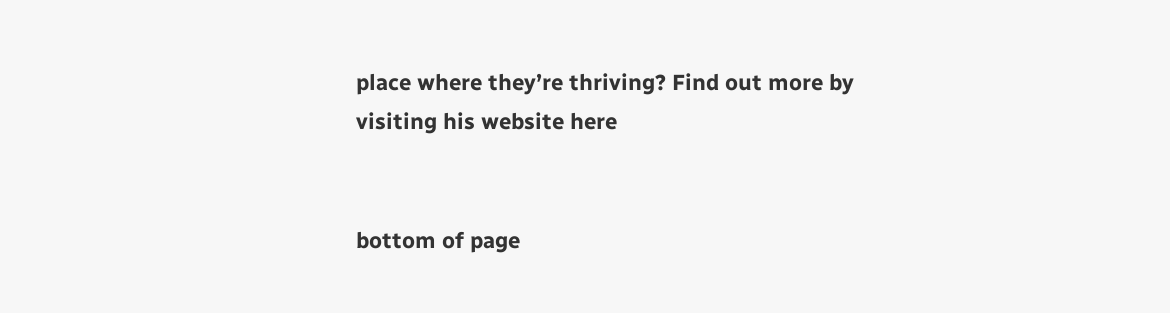place where they’re thriving? Find out more by visiting his website here


bottom of page